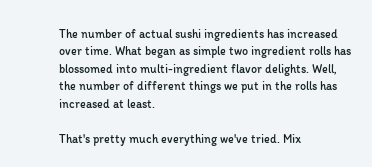The number of actual sushi ingredients has increased over time. What began as simple two ingredient rolls has blossomed into multi-ingredient flavor delights. Well, the number of different things we put in the rolls has increased at least.

That's pretty much everything we've tried. Mix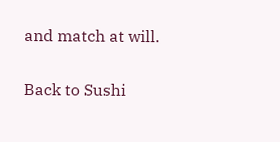and match at will.

Back to Sushi